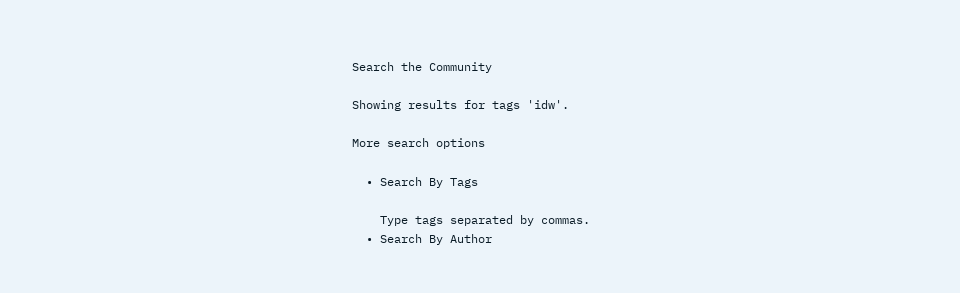Search the Community

Showing results for tags 'idw'.

More search options

  • Search By Tags

    Type tags separated by commas.
  • Search By Author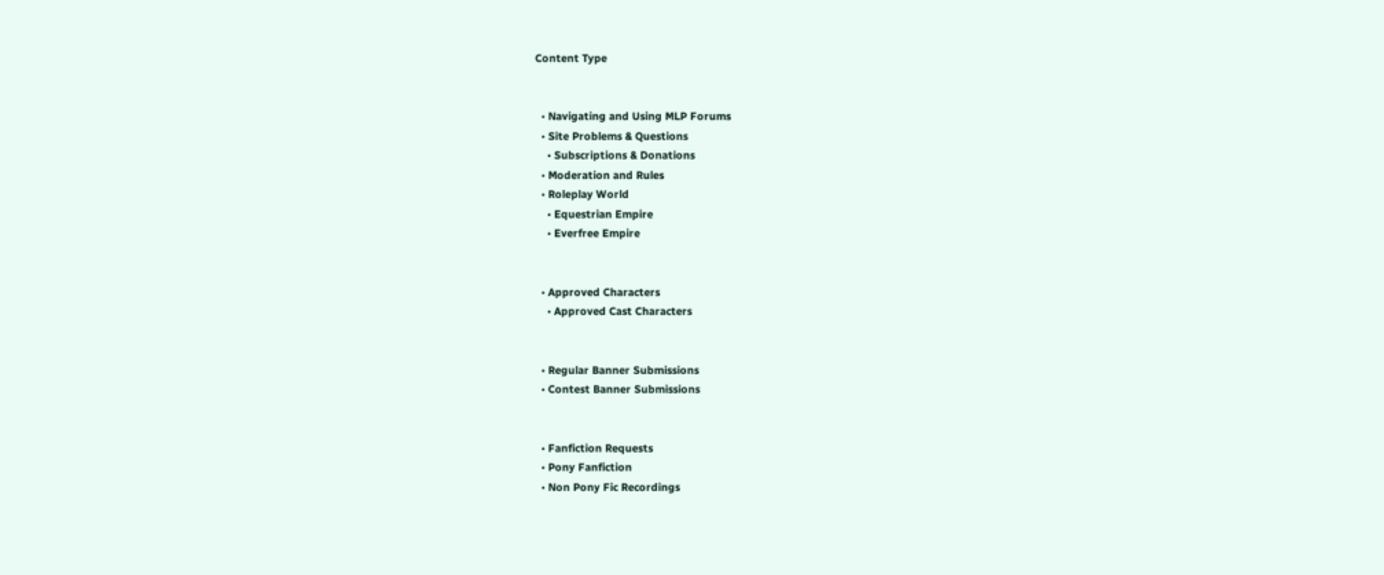Content Type


  • Navigating and Using MLP Forums
  • Site Problems & Questions
    • Subscriptions & Donations
  • Moderation and Rules
  • Roleplay World
    • Equestrian Empire
    • Everfree Empire


  • Approved Characters
    • Approved Cast Characters


  • Regular Banner Submissions
  • Contest Banner Submissions


  • Fanfiction Requests
  • Pony Fanfiction
  • Non Pony Fic Recordings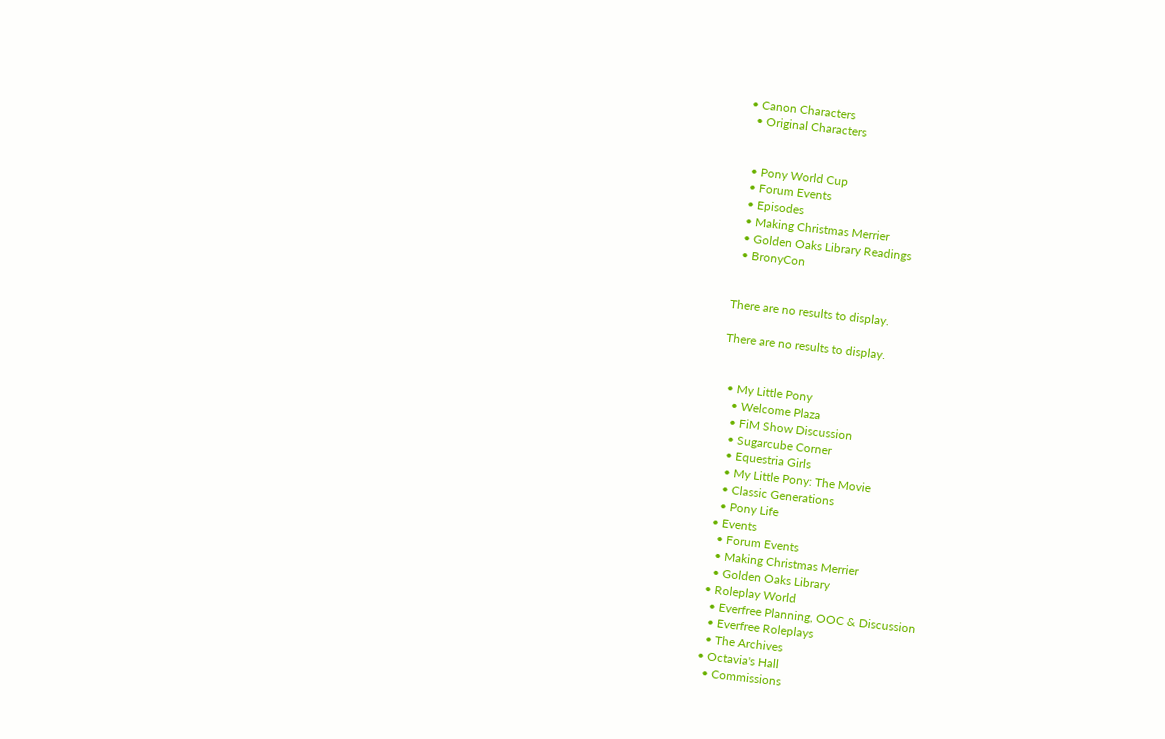• Canon Characters
  • Original Characters


  • Pony World Cup
  • Forum Events
  • Episodes
  • Making Christmas Merrier
  • Golden Oaks Library Readings
  • BronyCon


There are no results to display.

There are no results to display.


  • My Little Pony
    • Welcome Plaza
    • FiM Show Discussion
    • Sugarcube Corner
    • Equestria Girls
    • My Little Pony: The Movie
    • Classic Generations
    • Pony Life
  • Events
    • Forum Events
    • Making Christmas Merrier
    • Golden Oaks Library
  • Roleplay World
    • Everfree Planning, OOC & Discussion
    • Everfree Roleplays
    • The Archives
  • Octavia's Hall
    • Commissions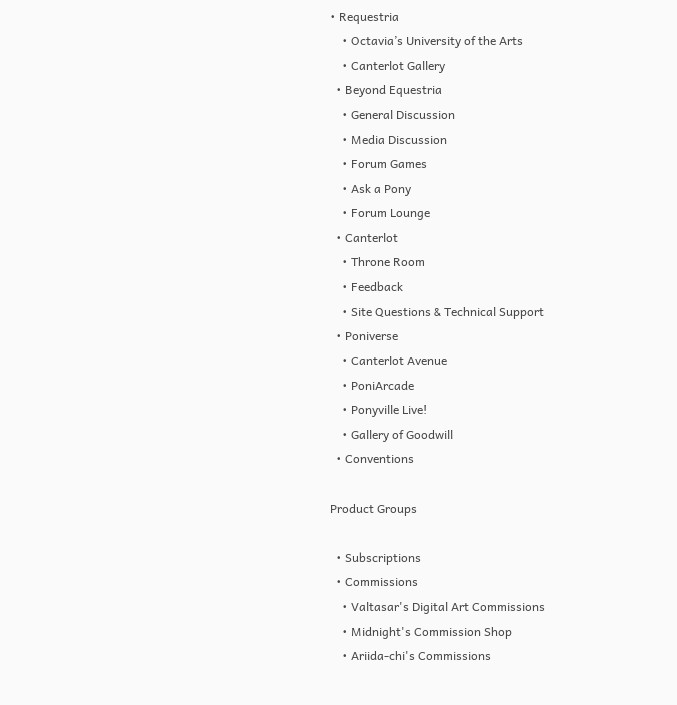• Requestria
    • Octavia’s University of the Arts
    • Canterlot Gallery
  • Beyond Equestria
    • General Discussion
    • Media Discussion
    • Forum Games
    • Ask a Pony
    • Forum Lounge
  • Canterlot
    • Throne Room
    • Feedback
    • Site Questions & Technical Support
  • Poniverse
    • Canterlot Avenue
    • PoniArcade
    • Ponyville Live!
    • Gallery of Goodwill
  • Conventions

Product Groups

  • Subscriptions
  • Commissions
    • Valtasar's Digital Art Commissions
    • Midnight's Commission Shop
    • Ariida-chi's Commissions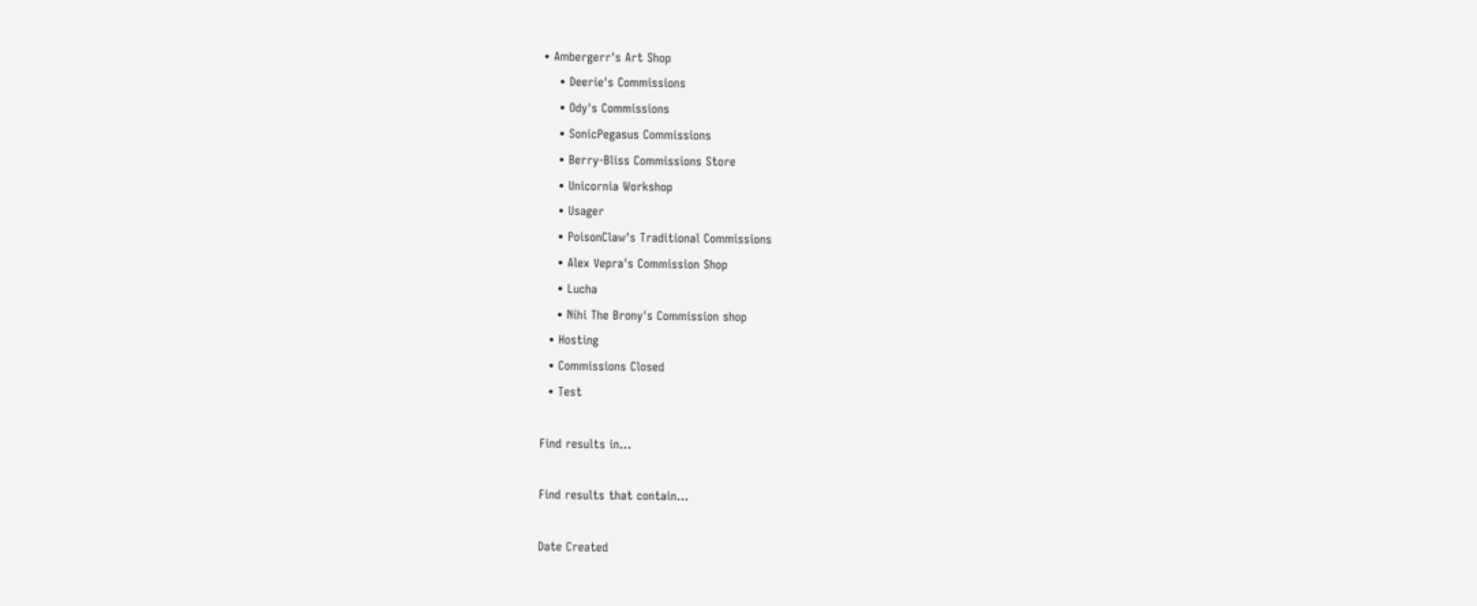• Ambergerr's Art Shop
    • Deerie's Commissions
    • Ody's Commissions
    • SonicPegasus Commissions
    • Berry-Bliss Commissions Store
    • Unicornia Workshop
    • Usager
    • PoisonClaw's Traditional Commissions
    • Alex Vepra's Commission Shop
    • Lucha
    • Nihi The Brony's Commission shop
  • Hosting
  • Commissions Closed
  • Test

Find results in...

Find results that contain...

Date Created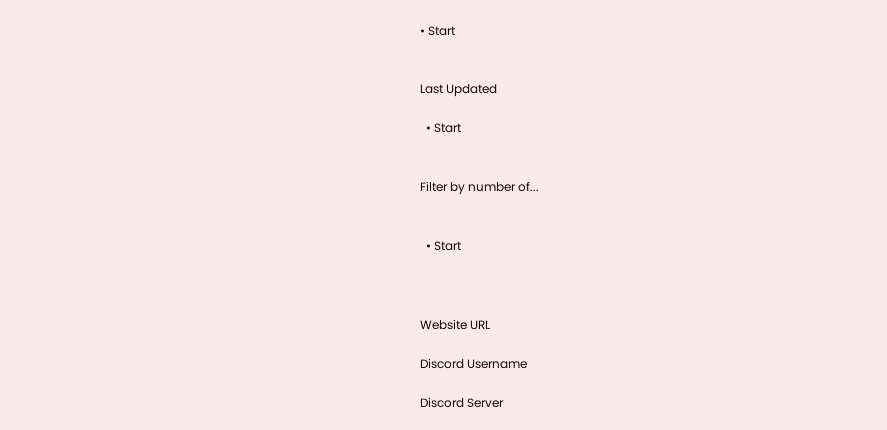• Start


Last Updated

  • Start


Filter by number of...


  • Start



Website URL

Discord Username

Discord Server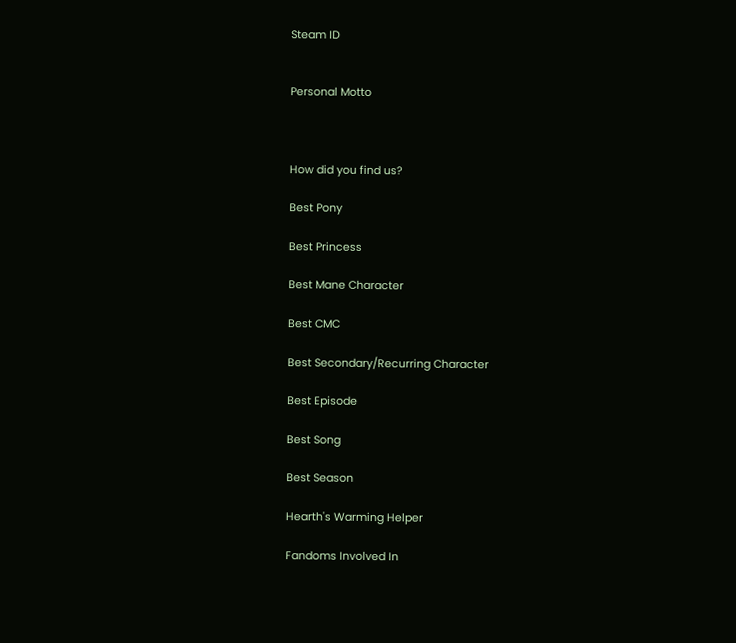Steam ID


Personal Motto



How did you find us?

Best Pony

Best Princess

Best Mane Character

Best CMC

Best Secondary/Recurring Character

Best Episode

Best Song

Best Season

Hearth's Warming Helper

Fandoms Involved In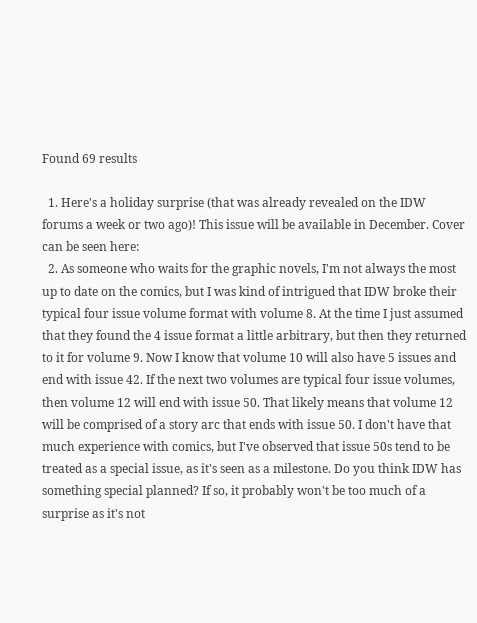Found 69 results

  1. Here's a holiday surprise (that was already revealed on the IDW forums a week or two ago)! This issue will be available in December. Cover can be seen here:
  2. As someone who waits for the graphic novels, I'm not always the most up to date on the comics, but I was kind of intrigued that IDW broke their typical four issue volume format with volume 8. At the time I just assumed that they found the 4 issue format a little arbitrary, but then they returned to it for volume 9. Now I know that volume 10 will also have 5 issues and end with issue 42. If the next two volumes are typical four issue volumes, then volume 12 will end with issue 50. That likely means that volume 12 will be comprised of a story arc that ends with issue 50. I don't have that much experience with comics, but I've observed that issue 50s tend to be treated as a special issue, as it's seen as a milestone. Do you think IDW has something special planned? If so, it probably won't be too much of a surprise as it's not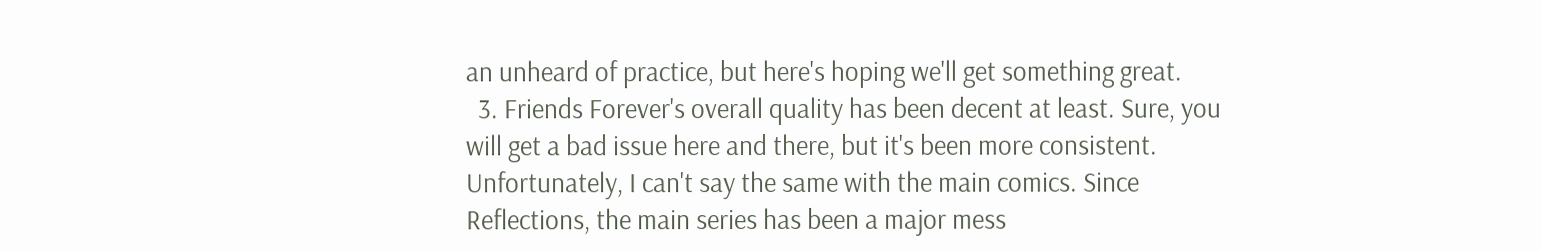an unheard of practice, but here's hoping we'll get something great.
  3. Friends Forever's overall quality has been decent at least. Sure, you will get a bad issue here and there, but it's been more consistent. Unfortunately, I can't say the same with the main comics. Since Reflections, the main series has been a major mess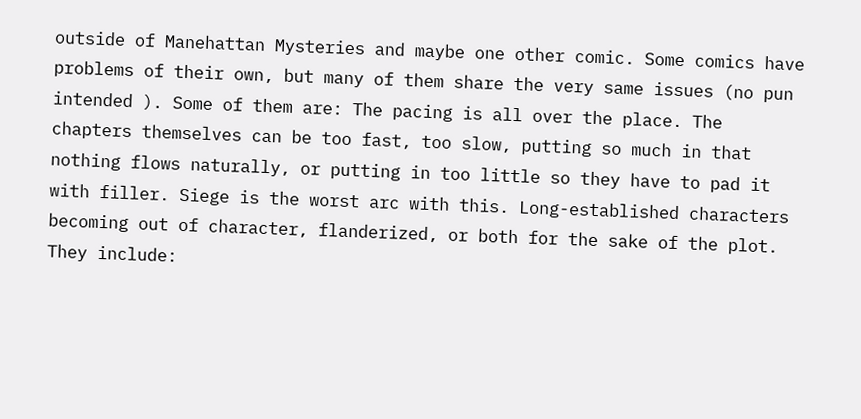outside of Manehattan Mysteries and maybe one other comic. Some comics have problems of their own, but many of them share the very same issues (no pun intended ). Some of them are: The pacing is all over the place. The chapters themselves can be too fast, too slow, putting so much in that nothing flows naturally, or putting in too little so they have to pad it with filler. Siege is the worst arc with this. Long-established characters becoming out of character, flanderized, or both for the sake of the plot. They include: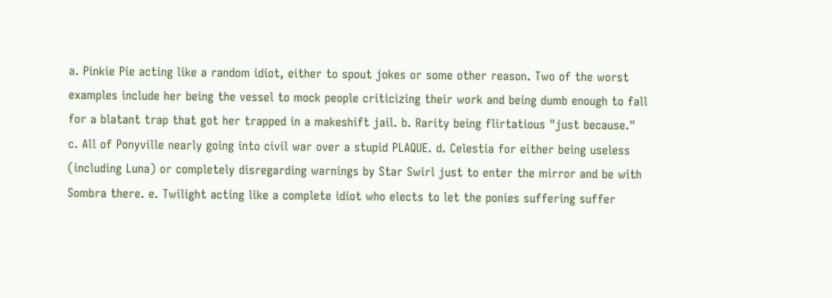a. Pinkie Pie acting like a random idiot, either to spout jokes or some other reason. Two of the worst examples include her being the vessel to mock people criticizing their work and being dumb enough to fall for a blatant trap that got her trapped in a makeshift jail. b. Rarity being flirtatious "just because." c. All of Ponyville nearly going into civil war over a stupid PLAQUE. d. Celestia for either being useless (including Luna) or completely disregarding warnings by Star Swirl just to enter the mirror and be with Sombra there. e. Twilight acting like a complete idiot who elects to let the ponies suffering suffer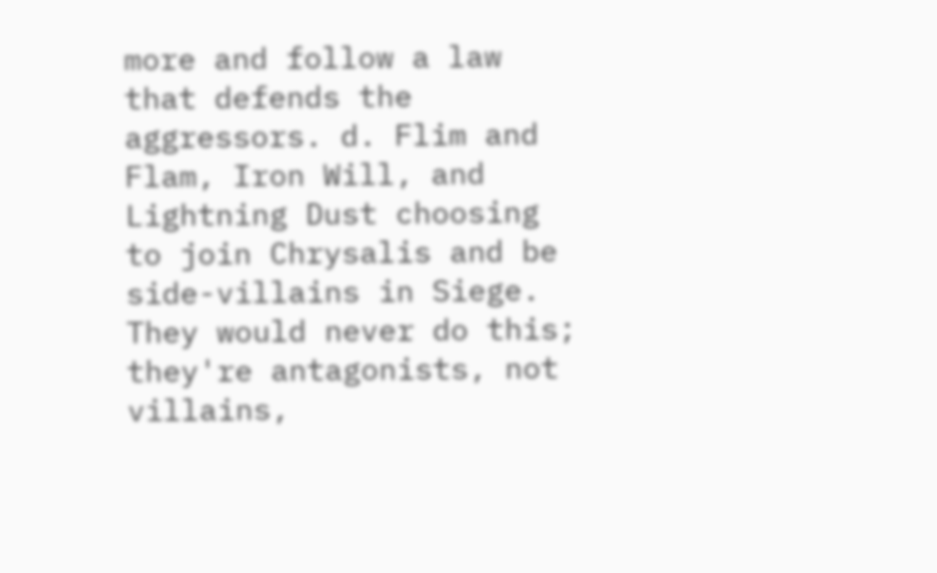more and follow a law that defends the aggressors. d. Flim and Flam, Iron Will, and Lightning Dust choosing to join Chrysalis and be side-villains in Siege. They would never do this; they're antagonists, not villains,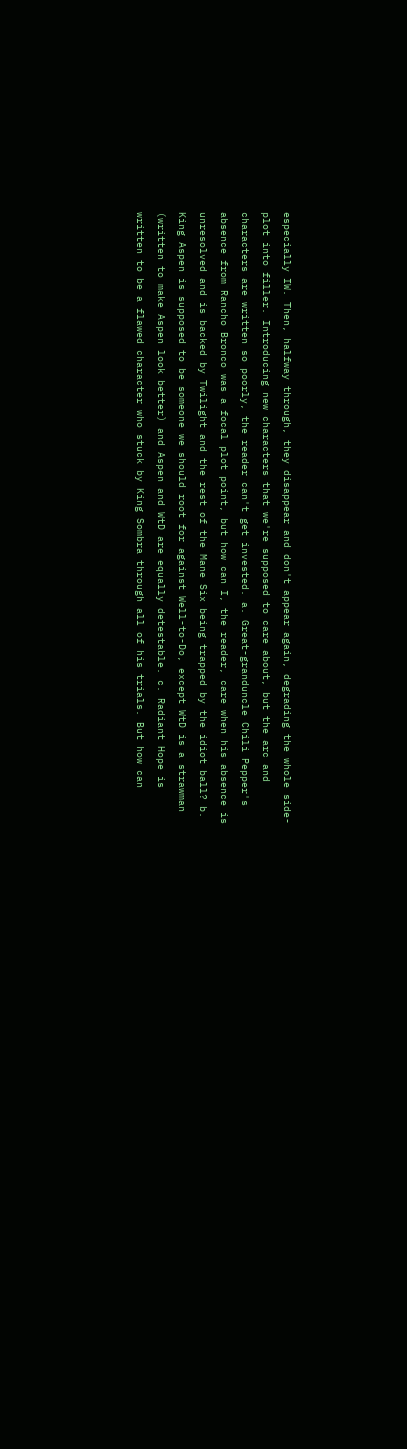especially IW. Then, halfway through, they disappear and don't appear again, degrading the whole side-plot into filler. Introducing new characters that we're supposed to care about, but the arc and characters are written so poorly, the reader can't get invested. a. Great-granduncle Chili Pepper's absence from Rancho Bronco was a focal plot point, but how can I, the reader, care when his absence is unresolved and is backed by Twilight and the rest of the Mane Six being trapped by the idiot ball? b. King Aspen is supposed to be someone we should root for against Well-to-Do, except WtD is a strawman (written to make Aspen look better) and Aspen and WtD are equally detestable. c. Radiant Hope is written to be a flawed character who stuck by King Sombra through all of his trials. But how can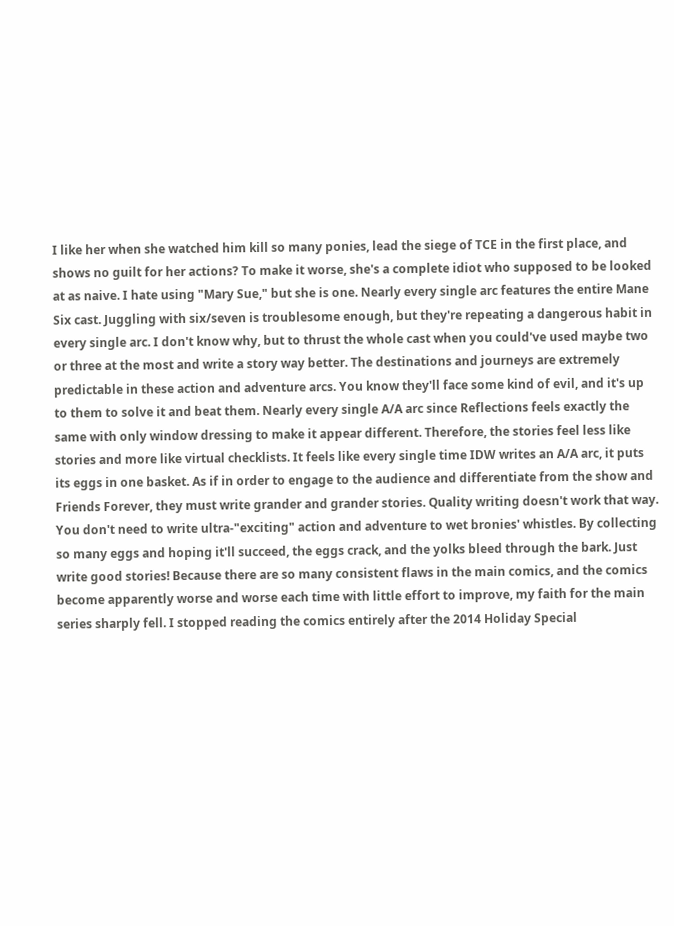I like her when she watched him kill so many ponies, lead the siege of TCE in the first place, and shows no guilt for her actions? To make it worse, she's a complete idiot who supposed to be looked at as naive. I hate using "Mary Sue," but she is one. Nearly every single arc features the entire Mane Six cast. Juggling with six/seven is troublesome enough, but they're repeating a dangerous habit in every single arc. I don't know why, but to thrust the whole cast when you could've used maybe two or three at the most and write a story way better. The destinations and journeys are extremely predictable in these action and adventure arcs. You know they'll face some kind of evil, and it's up to them to solve it and beat them. Nearly every single A/A arc since Reflections feels exactly the same with only window dressing to make it appear different. Therefore, the stories feel less like stories and more like virtual checklists. It feels like every single time IDW writes an A/A arc, it puts its eggs in one basket. As if in order to engage to the audience and differentiate from the show and Friends Forever, they must write grander and grander stories. Quality writing doesn't work that way. You don't need to write ultra-"exciting" action and adventure to wet bronies' whistles. By collecting so many eggs and hoping it'll succeed, the eggs crack, and the yolks bleed through the bark. Just write good stories! Because there are so many consistent flaws in the main comics, and the comics become apparently worse and worse each time with little effort to improve, my faith for the main series sharply fell. I stopped reading the comics entirely after the 2014 Holiday Special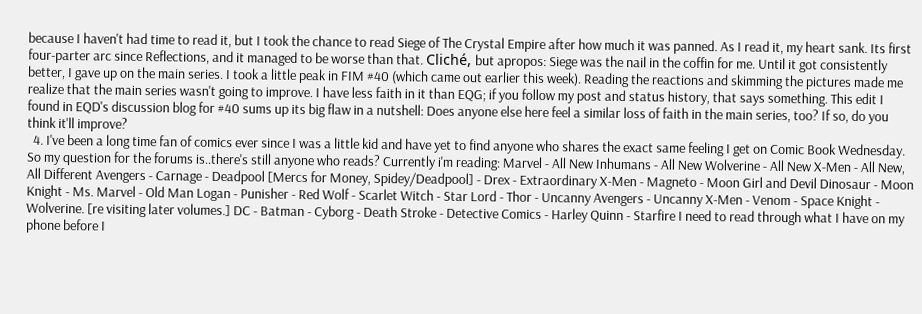because I haven't had time to read it, but I took the chance to read Siege of The Crystal Empire after how much it was panned. As I read it, my heart sank. Its first four-parter arc since Reflections, and it managed to be worse than that. Cliché, but apropos: Siege was the nail in the coffin for me. Until it got consistently better, I gave up on the main series. I took a little peak in FIM #40 (which came out earlier this week). Reading the reactions and skimming the pictures made me realize that the main series wasn't going to improve. I have less faith in it than EQG; if you follow my post and status history, that says something. This edit I found in EQD's discussion blog for #40 sums up its big flaw in a nutshell: Does anyone else here feel a similar loss of faith in the main series, too? If so, do you think it'll improve?
  4. I've been a long time fan of comics ever since I was a little kid and have yet to find anyone who shares the exact same feeling I get on Comic Book Wednesday. So my question for the forums is..there's still anyone who reads? Currently i'm reading: Marvel - All New Inhumans - All New Wolverine - All New X-Men - All New, All Different Avengers - Carnage - Deadpool [Mercs for Money, Spidey/Deadpool] - Drex - Extraordinary X-Men - Magneto - Moon Girl and Devil Dinosaur - Moon Knight - Ms. Marvel - Old Man Logan - Punisher - Red Wolf - Scarlet Witch - Star Lord - Thor - Uncanny Avengers - Uncanny X-Men - Venom - Space Knight - Wolverine. [re visiting later volumes.] DC - Batman - Cyborg - Death Stroke - Detective Comics - Harley Quinn - Starfire I need to read through what I have on my phone before I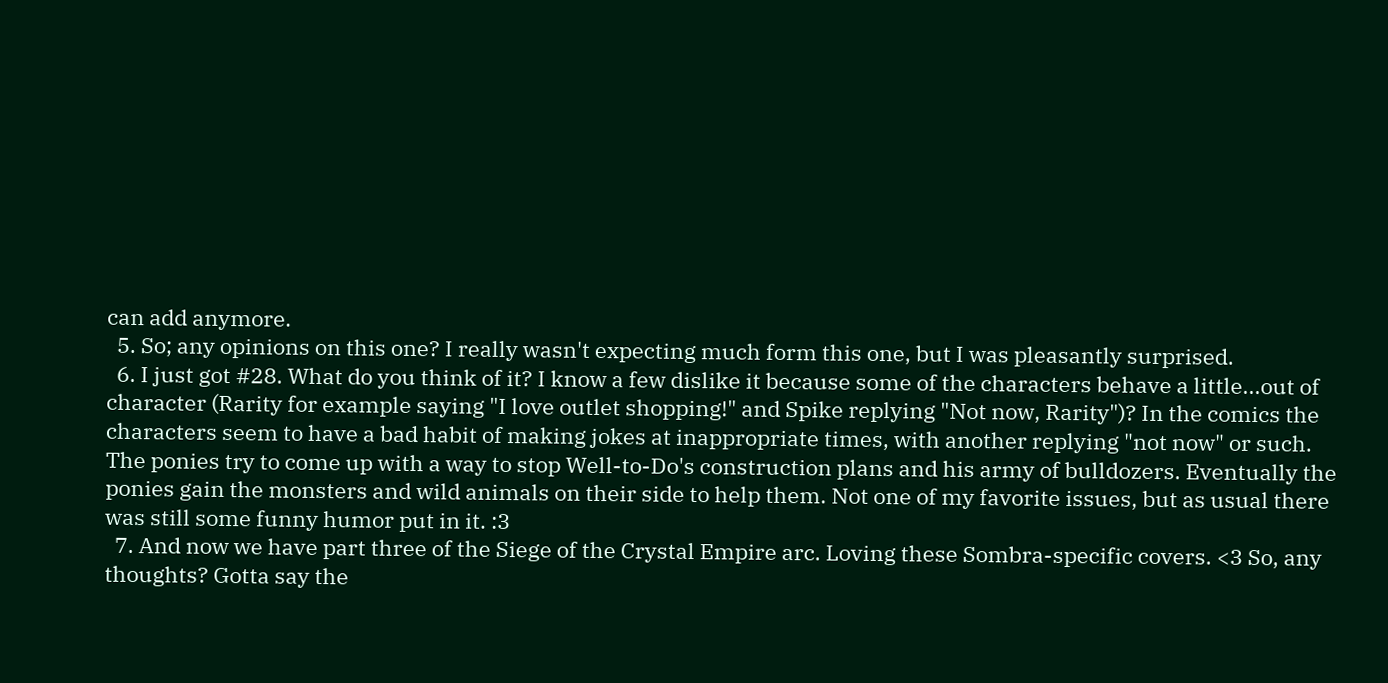can add anymore.
  5. So; any opinions on this one? I really wasn't expecting much form this one, but I was pleasantly surprised.
  6. I just got #28. What do you think of it? I know a few dislike it because some of the characters behave a little...out of character (Rarity for example saying "I love outlet shopping!" and Spike replying "Not now, Rarity")? In the comics the characters seem to have a bad habit of making jokes at inappropriate times, with another replying "not now" or such. The ponies try to come up with a way to stop Well-to-Do's construction plans and his army of bulldozers. Eventually the ponies gain the monsters and wild animals on their side to help them. Not one of my favorite issues, but as usual there was still some funny humor put in it. :3
  7. And now we have part three of the Siege of the Crystal Empire arc. Loving these Sombra-specific covers. <3 So, any thoughts? Gotta say the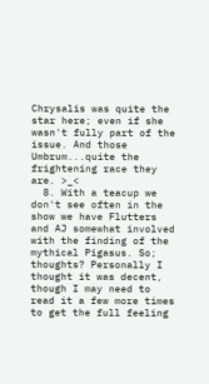Chrysalis was quite the star here; even if she wasn't fully part of the issue. And those Umbrum...quite the frightening race they are. >_<
  8. With a teacup we don't see often in the show we have Flutters and AJ somewhat involved with the finding of the mythical Pigasus. So; thoughts? Personally I thought it was decent, though I may need to read it a few more times to get the full feeling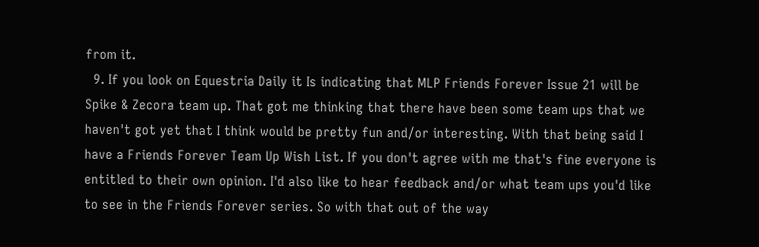from it.
  9. If you look on Equestria Daily it Is indicating that MLP Friends Forever Issue 21 will be Spike & Zecora team up. That got me thinking that there have been some team ups that we haven't got yet that I think would be pretty fun and/or interesting. With that being said I have a Friends Forever Team Up Wish List. If you don't agree with me that's fine everyone is entitled to their own opinion. I'd also like to hear feedback and/or what team ups you'd like to see in the Friends Forever series. So with that out of the way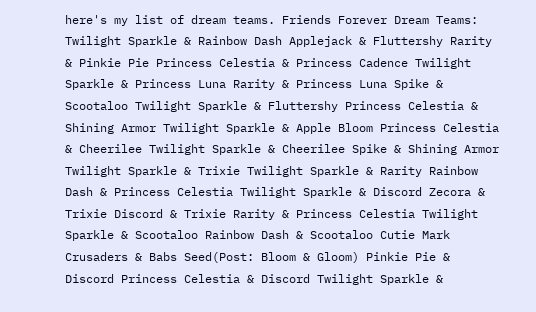here's my list of dream teams. Friends Forever Dream Teams: Twilight Sparkle & Rainbow Dash Applejack & Fluttershy Rarity & Pinkie Pie Princess Celestia & Princess Cadence Twilight Sparkle & Princess Luna Rarity & Princess Luna Spike & Scootaloo Twilight Sparkle & Fluttershy Princess Celestia & Shining Armor Twilight Sparkle & Apple Bloom Princess Celestia & Cheerilee Twilight Sparkle & Cheerilee Spike & Shining Armor Twilight Sparkle & Trixie Twilight Sparkle & Rarity Rainbow Dash & Princess Celestia Twilight Sparkle & Discord Zecora & Trixie Discord & Trixie Rarity & Princess Celestia Twilight Sparkle & Scootaloo Rainbow Dash & Scootaloo Cutie Mark Crusaders & Babs Seed(Post: Bloom & Gloom) Pinkie Pie & Discord Princess Celestia & Discord Twilight Sparkle &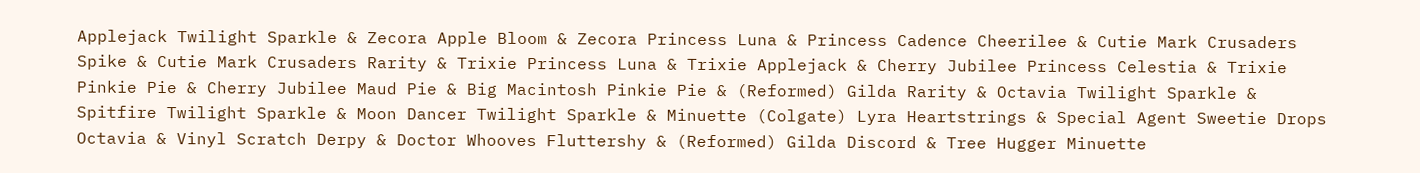Applejack Twilight Sparkle & Zecora Apple Bloom & Zecora Princess Luna & Princess Cadence Cheerilee & Cutie Mark Crusaders Spike & Cutie Mark Crusaders Rarity & Trixie Princess Luna & Trixie Applejack & Cherry Jubilee Princess Celestia & Trixie Pinkie Pie & Cherry Jubilee Maud Pie & Big Macintosh Pinkie Pie & (Reformed) Gilda Rarity & Octavia Twilight Sparkle & Spitfire Twilight Sparkle & Moon Dancer Twilight Sparkle & Minuette (Colgate) Lyra Heartstrings & Special Agent Sweetie Drops Octavia & Vinyl Scratch Derpy & Doctor Whooves Fluttershy & (Reformed) Gilda Discord & Tree Hugger Minuette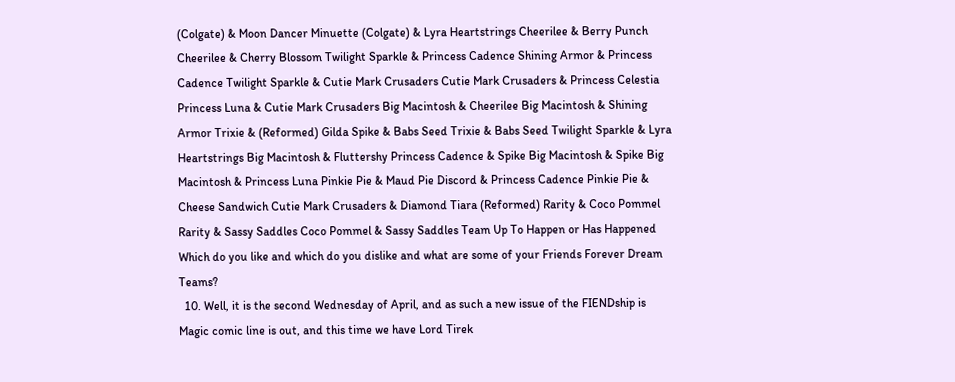(Colgate) & Moon Dancer Minuette (Colgate) & Lyra Heartstrings Cheerilee & Berry Punch Cheerilee & Cherry Blossom Twilight Sparkle & Princess Cadence Shining Armor & Princess Cadence Twilight Sparkle & Cutie Mark Crusaders Cutie Mark Crusaders & Princess Celestia Princess Luna & Cutie Mark Crusaders Big Macintosh & Cheerilee Big Macintosh & Shining Armor Trixie & (Reformed) Gilda Spike & Babs Seed Trixie & Babs Seed Twilight Sparkle & Lyra Heartstrings Big Macintosh & Fluttershy Princess Cadence & Spike Big Macintosh & Spike Big Macintosh & Princess Luna Pinkie Pie & Maud Pie Discord & Princess Cadence Pinkie Pie & Cheese Sandwich Cutie Mark Crusaders & Diamond Tiara (Reformed) Rarity & Coco Pommel Rarity & Sassy Saddles Coco Pommel & Sassy Saddles Team Up To Happen or Has Happened Which do you like and which do you dislike and what are some of your Friends Forever Dream Teams?
  10. Well, it is the second Wednesday of April, and as such a new issue of the FIENDship is Magic comic line is out, and this time we have Lord Tirek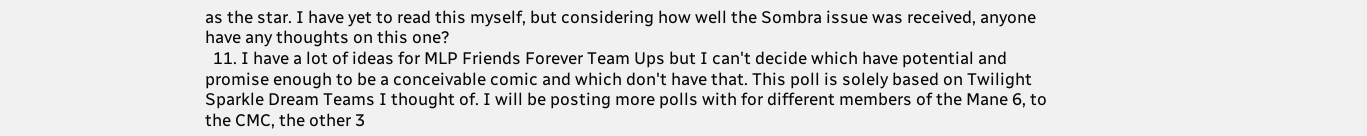as the star. I have yet to read this myself, but considering how well the Sombra issue was received, anyone have any thoughts on this one?
  11. I have a lot of ideas for MLP Friends Forever Team Ups but I can't decide which have potential and promise enough to be a conceivable comic and which don't have that. This poll is solely based on Twilight Sparkle Dream Teams I thought of. I will be posting more polls with for different members of the Mane 6, to the CMC, the other 3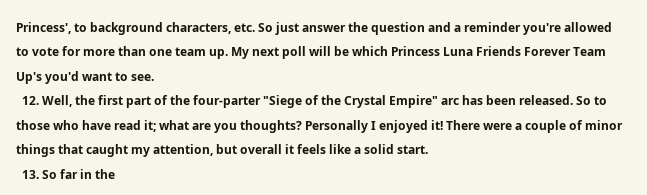Princess', to background characters, etc. So just answer the question and a reminder you're allowed to vote for more than one team up. My next poll will be which Princess Luna Friends Forever Team Up's you'd want to see.
  12. Well, the first part of the four-parter "Siege of the Crystal Empire" arc has been released. So to those who have read it; what are you thoughts? Personally I enjoyed it! There were a couple of minor things that caught my attention, but overall it feels like a solid start.
  13. So far in the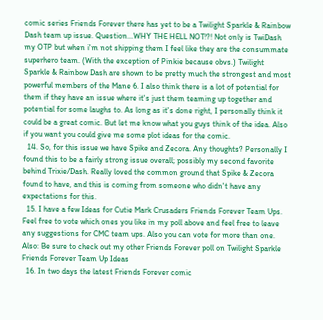comic series Friends Forever there has yet to be a Twilight Sparkle & Rainbow Dash team up issue. Question...WHY THE HELL NOT!?! Not only is TwiDash my OTP but when i'm not shipping them I feel like they are the consummate superhero team. (With the exception of Pinkie because obvs.) Twilight Sparkle & Rainbow Dash are shown to be pretty much the strongest and most powerful members of the Mane 6. I also think there is a lot of potential for them if they have an issue where it's just them teaming up together and potential for some laughs to. As long as it's done right, I personally think it could be a great comic. But let me know what you guys think of the idea. Also if you want you could give me some plot ideas for the comic.
  14. So, for this issue we have Spike and Zecora. Any thoughts? Personally I found this to be a fairly strong issue overall; possibly my second favorite behind Trixie/Dash. Really loved the common ground that Spike & Zecora found to have, and this is coming from someone who didn't have any expectations for this.
  15. I have a few Ideas for Cutie Mark Crusaders Friends Forever Team Ups. Feel free to vote which ones you like in my poll above and feel free to leave any suggestions for CMC team ups. Also you can vote for more than one. Also: Be sure to check out my other Friends Forever poll on Twilight Sparkle Friends Forever Team Up Ideas
  16. In two days the latest Friends Forever comic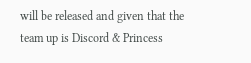will be released and given that the team up is Discord & Princess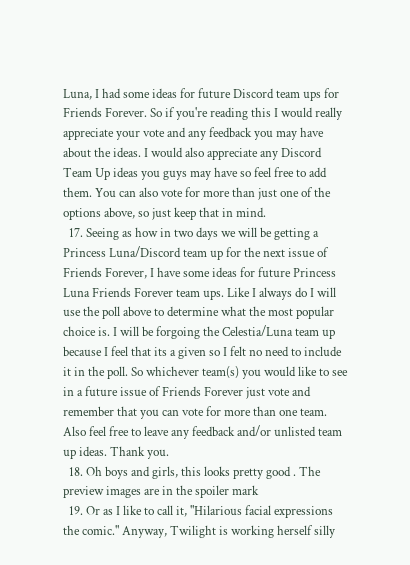Luna, I had some ideas for future Discord team ups for Friends Forever. So if you're reading this I would really appreciate your vote and any feedback you may have about the ideas. I would also appreciate any Discord Team Up ideas you guys may have so feel free to add them. You can also vote for more than just one of the options above, so just keep that in mind.
  17. Seeing as how in two days we will be getting a Princess Luna/Discord team up for the next issue of Friends Forever, I have some ideas for future Princess Luna Friends Forever team ups. Like I always do I will use the poll above to determine what the most popular choice is. I will be forgoing the Celestia/Luna team up because I feel that its a given so I felt no need to include it in the poll. So whichever team(s) you would like to see in a future issue of Friends Forever just vote and remember that you can vote for more than one team. Also feel free to leave any feedback and/or unlisted team up ideas. Thank you.
  18. Oh boys and girls, this looks pretty good . The preview images are in the spoiler mark
  19. Or as I like to call it, "Hilarious facial expressions the comic." Anyway, Twilight is working herself silly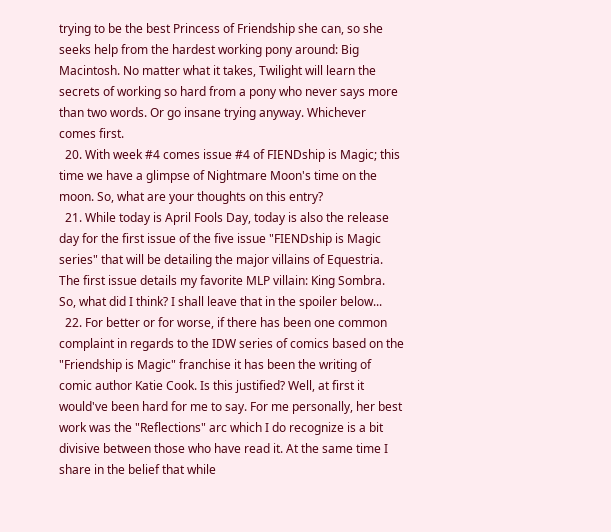trying to be the best Princess of Friendship she can, so she seeks help from the hardest working pony around: Big Macintosh. No matter what it takes, Twilight will learn the secrets of working so hard from a pony who never says more than two words. Or go insane trying anyway. Whichever comes first.
  20. With week #4 comes issue #4 of FIENDship is Magic; this time we have a glimpse of Nightmare Moon's time on the moon. So, what are your thoughts on this entry?
  21. While today is April Fools Day, today is also the release day for the first issue of the five issue "FIENDship is Magic series" that will be detailing the major villains of Equestria. The first issue details my favorite MLP villain: King Sombra. So, what did I think? I shall leave that in the spoiler below...
  22. For better or for worse, if there has been one common complaint in regards to the IDW series of comics based on the "Friendship is Magic" franchise it has been the writing of comic author Katie Cook. Is this justified? Well, at first it would've been hard for me to say. For me personally, her best work was the "Reflections" arc which I do recognize is a bit divisive between those who have read it. At the same time I share in the belief that while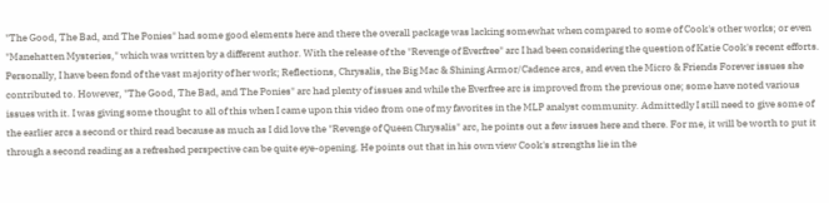"The Good, The Bad, and The Ponies" had some good elements here and there the overall package was lacking somewhat when compared to some of Cook's other works; or even "Manehatten Mysteries," which was written by a different author. With the release of the "Revenge of Everfree" arc I had been considering the question of Katie Cook's recent efforts. Personally, I have been fond of the vast majority of her work; Reflections, Chrysalis, the Big Mac & Shining Armor/Cadence arcs, and even the Micro & Friends Forever issues she contributed to. However, "The Good, The Bad, and The Ponies" arc had plenty of issues and while the Everfree arc is improved from the previous one; some have noted various issues with it. I was giving some thought to all of this when I came upon this video from one of my favorites in the MLP analyst community. Admittedly I still need to give some of the earlier arcs a second or third read because as much as I did love the "Revenge of Queen Chrysalis" arc, he points out a few issues here and there. For me, it will be worth to put it through a second reading as a refreshed perspective can be quite eye-opening. He points out that in his own view Cook's strengths lie in the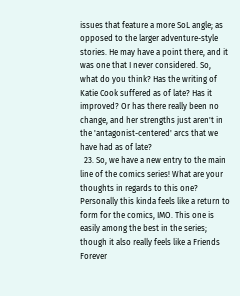issues that feature a more SoL angle; as opposed to the larger adventure-style stories. He may have a point there, and it was one that I never considered. So, what do you think? Has the writing of Katie Cook suffered as of late? Has it improved? Or has there really been no change, and her strengths just aren't in the 'antagonist-centered' arcs that we have had as of late?
  23. So, we have a new entry to the main line of the comics series! What are your thoughts in regards to this one? Personally this kinda feels like a return to form for the comics, IMO. This one is easily among the best in the series; though it also really feels like a Friends Forever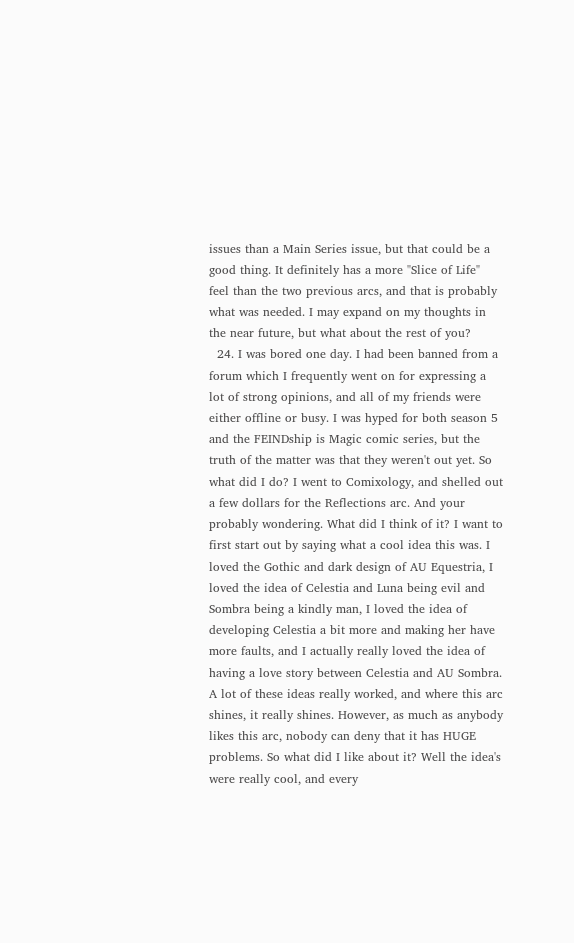issues than a Main Series issue, but that could be a good thing. It definitely has a more "Slice of Life" feel than the two previous arcs, and that is probably what was needed. I may expand on my thoughts in the near future, but what about the rest of you?
  24. I was bored one day. I had been banned from a forum which I frequently went on for expressing a lot of strong opinions, and all of my friends were either offline or busy. I was hyped for both season 5 and the FEINDship is Magic comic series, but the truth of the matter was that they weren't out yet. So what did I do? I went to Comixology, and shelled out a few dollars for the Reflections arc. And your probably wondering. What did I think of it? I want to first start out by saying what a cool idea this was. I loved the Gothic and dark design of AU Equestria, I loved the idea of Celestia and Luna being evil and Sombra being a kindly man, I loved the idea of developing Celestia a bit more and making her have more faults, and I actually really loved the idea of having a love story between Celestia and AU Sombra. A lot of these ideas really worked, and where this arc shines, it really shines. However, as much as anybody likes this arc, nobody can deny that it has HUGE problems. So what did I like about it? Well the idea's were really cool, and every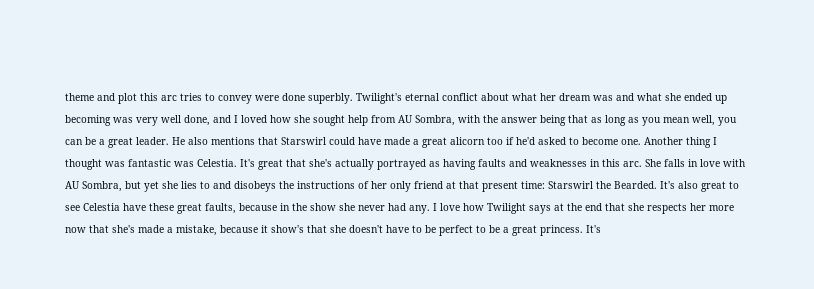theme and plot this arc tries to convey were done superbly. Twilight's eternal conflict about what her dream was and what she ended up becoming was very well done, and I loved how she sought help from AU Sombra, with the answer being that as long as you mean well, you can be a great leader. He also mentions that Starswirl could have made a great alicorn too if he'd asked to become one. Another thing I thought was fantastic was Celestia. It's great that she's actually portrayed as having faults and weaknesses in this arc. She falls in love with AU Sombra, but yet she lies to and disobeys the instructions of her only friend at that present time: Starswirl the Bearded. It's also great to see Celestia have these great faults, because in the show she never had any. I love how Twilight says at the end that she respects her more now that she's made a mistake, because it show's that she doesn't have to be perfect to be a great princess. It's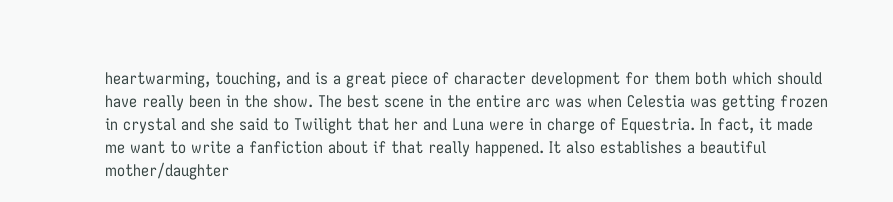heartwarming, touching, and is a great piece of character development for them both which should have really been in the show. The best scene in the entire arc was when Celestia was getting frozen in crystal and she said to Twilight that her and Luna were in charge of Equestria. In fact, it made me want to write a fanfiction about if that really happened. It also establishes a beautiful mother/daughter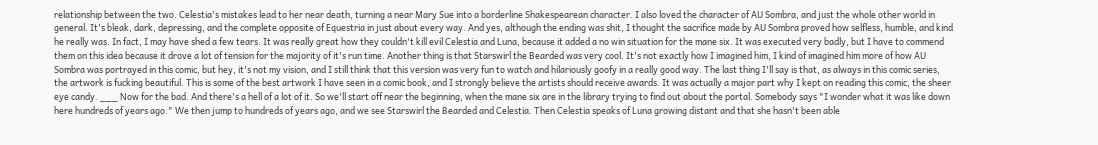relationship between the two. Celestia's mistakes lead to her near death, turning a near Mary Sue into a borderline Shakespearean character. I also loved the character of AU Sombra, and just the whole other world in general. It's bleak, dark, depressing, and the complete opposite of Equestria in just about every way. And yes, although the ending was shit, I thought the sacrifice made by AU Sombra proved how selfless, humble, and kind he really was. In fact, I may have shed a few tears. It was really great how they couldn't kill evil Celestia and Luna, because it added a no win situation for the mane six. It was executed very badly, but I have to commend them on this idea because it drove a lot of tension for the majority of it's run time. Another thing is that Starswirl the Bearded was very cool. It's not exactly how I imagined him, I kind of imagined him more of how AU Sombra was portrayed in this comic, but hey, it's not my vision, and I still think that this version was very fun to watch and hilariously goofy in a really good way. The last thing I'll say is that, as always in this comic series, the artwork is fucking beautiful. This is some of the best artwork I have seen in a comic book, and I strongly believe the artists should receive awards. It was actually a major part why I kept on reading this comic, the sheer eye candy. ___ Now for the bad. And there's a hell of a lot of it. So we'll start off near the beginning, when the mane six are in the library trying to find out about the portal. Somebody says "I wonder what it was like down here hundreds of years ago." We then jump to hundreds of years ago, and we see Starswirl the Bearded and Celestia. Then Celestia speaks of Luna growing distant and that she hasn't been able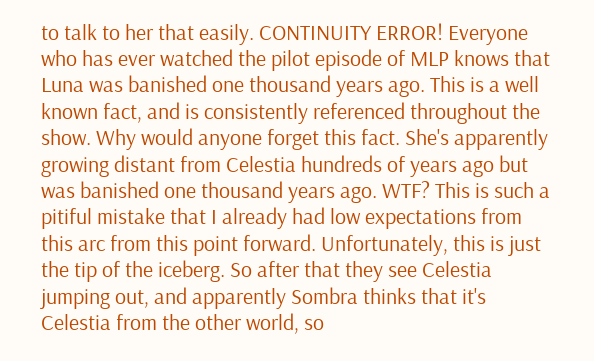to talk to her that easily. CONTINUITY ERROR! Everyone who has ever watched the pilot episode of MLP knows that Luna was banished one thousand years ago. This is a well known fact, and is consistently referenced throughout the show. Why would anyone forget this fact. She's apparently growing distant from Celestia hundreds of years ago but was banished one thousand years ago. WTF? This is such a pitiful mistake that I already had low expectations from this arc from this point forward. Unfortunately, this is just the tip of the iceberg. So after that they see Celestia jumping out, and apparently Sombra thinks that it's Celestia from the other world, so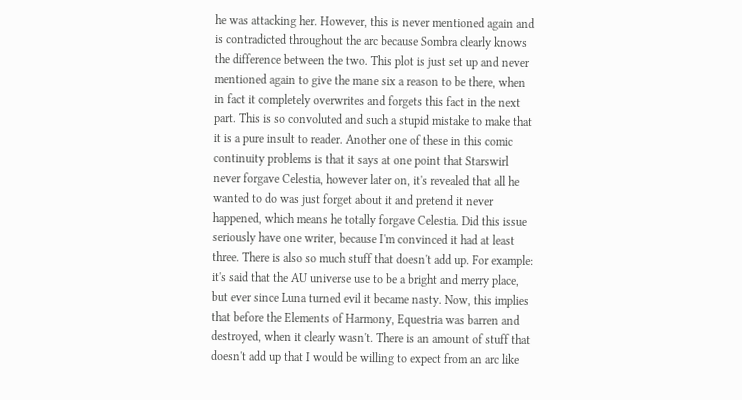he was attacking her. However, this is never mentioned again and is contradicted throughout the arc because Sombra clearly knows the difference between the two. This plot is just set up and never mentioned again to give the mane six a reason to be there, when in fact it completely overwrites and forgets this fact in the next part. This is so convoluted and such a stupid mistake to make that it is a pure insult to reader. Another one of these in this comic continuity problems is that it says at one point that Starswirl never forgave Celestia, however later on, it's revealed that all he wanted to do was just forget about it and pretend it never happened, which means he totally forgave Celestia. Did this issue seriously have one writer, because I'm convinced it had at least three. There is also so much stuff that doesn't add up. For example: it's said that the AU universe use to be a bright and merry place, but ever since Luna turned evil it became nasty. Now, this implies that before the Elements of Harmony, Equestria was barren and destroyed, when it clearly wasn't. There is an amount of stuff that doesn't add up that I would be willing to expect from an arc like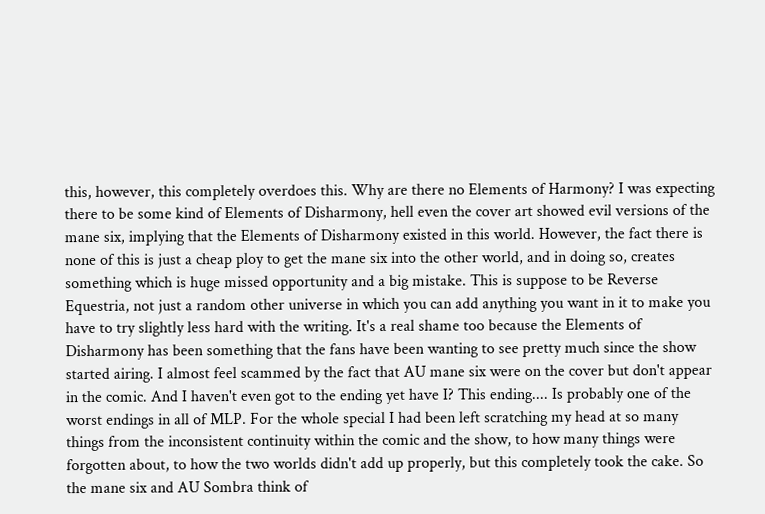this, however, this completely overdoes this. Why are there no Elements of Harmony? I was expecting there to be some kind of Elements of Disharmony, hell even the cover art showed evil versions of the mane six, implying that the Elements of Disharmony existed in this world. However, the fact there is none of this is just a cheap ploy to get the mane six into the other world, and in doing so, creates something which is huge missed opportunity and a big mistake. This is suppose to be Reverse Equestria, not just a random other universe in which you can add anything you want in it to make you have to try slightly less hard with the writing. It's a real shame too because the Elements of Disharmony has been something that the fans have been wanting to see pretty much since the show started airing. I almost feel scammed by the fact that AU mane six were on the cover but don't appear in the comic. And I haven't even got to the ending yet have I? This ending.... Is probably one of the worst endings in all of MLP. For the whole special I had been left scratching my head at so many things from the inconsistent continuity within the comic and the show, to how many things were forgotten about, to how the two worlds didn't add up properly, but this completely took the cake. So the mane six and AU Sombra think of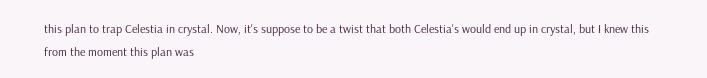this plan to trap Celestia in crystal. Now, it's suppose to be a twist that both Celestia's would end up in crystal, but I knew this from the moment this plan was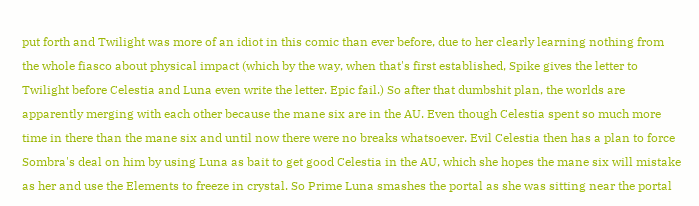put forth and Twilight was more of an idiot in this comic than ever before, due to her clearly learning nothing from the whole fiasco about physical impact (which by the way, when that's first established, Spike gives the letter to Twilight before Celestia and Luna even write the letter. Epic fail.) So after that dumbshit plan, the worlds are apparently merging with each other because the mane six are in the AU. Even though Celestia spent so much more time in there than the mane six and until now there were no breaks whatsoever. Evil Celestia then has a plan to force Sombra's deal on him by using Luna as bait to get good Celestia in the AU, which she hopes the mane six will mistake as her and use the Elements to freeze in crystal. So Prime Luna smashes the portal as she was sitting near the portal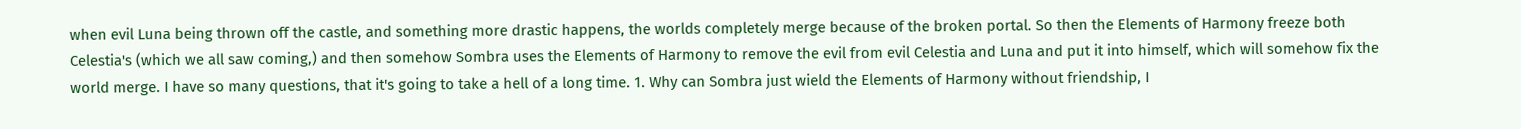when evil Luna being thrown off the castle, and something more drastic happens, the worlds completely merge because of the broken portal. So then the Elements of Harmony freeze both Celestia's (which we all saw coming,) and then somehow Sombra uses the Elements of Harmony to remove the evil from evil Celestia and Luna and put it into himself, which will somehow fix the world merge. I have so many questions, that it's going to take a hell of a long time. 1. Why can Sombra just wield the Elements of Harmony without friendship, I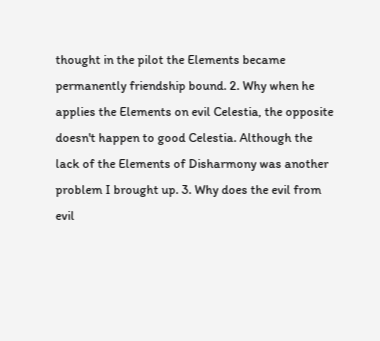thought in the pilot the Elements became permanently friendship bound. 2. Why when he applies the Elements on evil Celestia, the opposite doesn't happen to good Celestia. Although the lack of the Elements of Disharmony was another problem I brought up. 3. Why does the evil from evil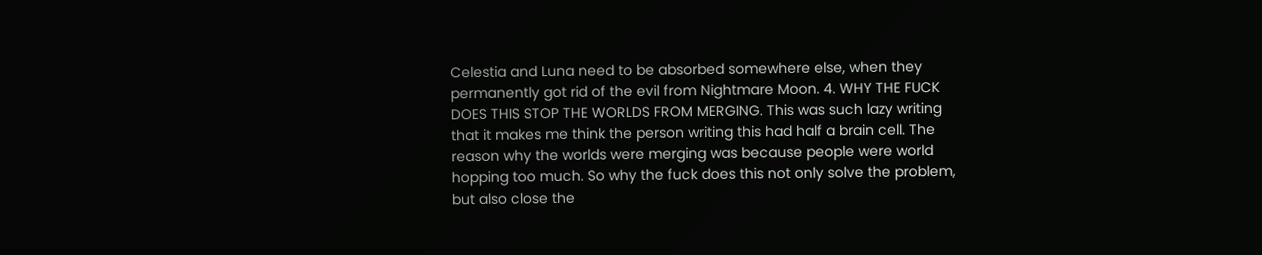Celestia and Luna need to be absorbed somewhere else, when they permanently got rid of the evil from Nightmare Moon. 4. WHY THE FUCK DOES THIS STOP THE WORLDS FROM MERGING. This was such lazy writing that it makes me think the person writing this had half a brain cell. The reason why the worlds were merging was because people were world hopping too much. So why the fuck does this not only solve the problem, but also close the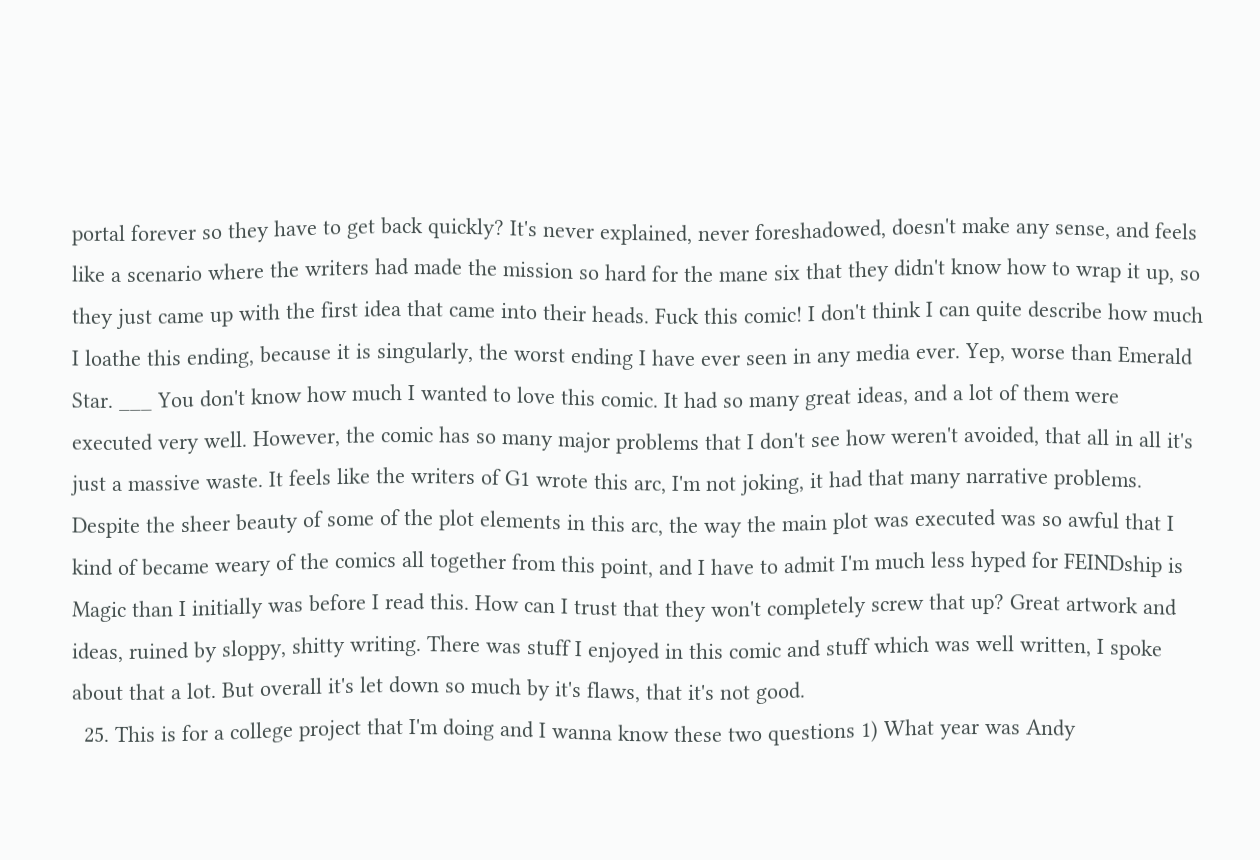portal forever so they have to get back quickly? It's never explained, never foreshadowed, doesn't make any sense, and feels like a scenario where the writers had made the mission so hard for the mane six that they didn't know how to wrap it up, so they just came up with the first idea that came into their heads. Fuck this comic! I don't think I can quite describe how much I loathe this ending, because it is singularly, the worst ending I have ever seen in any media ever. Yep, worse than Emerald Star. ___ You don't know how much I wanted to love this comic. It had so many great ideas, and a lot of them were executed very well. However, the comic has so many major problems that I don't see how weren't avoided, that all in all it's just a massive waste. It feels like the writers of G1 wrote this arc, I'm not joking, it had that many narrative problems. Despite the sheer beauty of some of the plot elements in this arc, the way the main plot was executed was so awful that I kind of became weary of the comics all together from this point, and I have to admit I'm much less hyped for FEINDship is Magic than I initially was before I read this. How can I trust that they won't completely screw that up? Great artwork and ideas, ruined by sloppy, shitty writing. There was stuff I enjoyed in this comic and stuff which was well written, I spoke about that a lot. But overall it's let down so much by it's flaws, that it's not good.
  25. This is for a college project that I'm doing and I wanna know these two questions 1) What year was Andy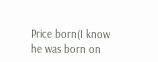Price born(I know he was born on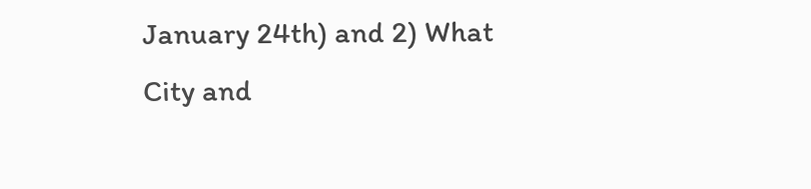January 24th) and 2) What City and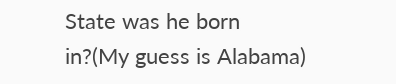State was he born in?(My guess is Alabama)